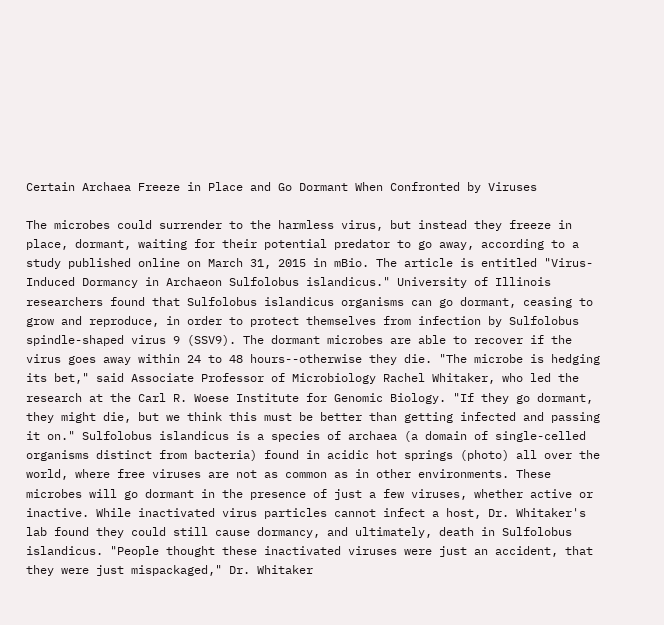Certain Archaea Freeze in Place and Go Dormant When Confronted by Viruses

The microbes could surrender to the harmless virus, but instead they freeze in place, dormant, waiting for their potential predator to go away, according to a study published online on March 31, 2015 in mBio. The article is entitled "Virus-Induced Dormancy in Archaeon Sulfolobus islandicus." University of Illinois researchers found that Sulfolobus islandicus organisms can go dormant, ceasing to grow and reproduce, in order to protect themselves from infection by Sulfolobus spindle-shaped virus 9 (SSV9). The dormant microbes are able to recover if the virus goes away within 24 to 48 hours--otherwise they die. "The microbe is hedging its bet," said Associate Professor of Microbiology Rachel Whitaker, who led the research at the Carl R. Woese Institute for Genomic Biology. "If they go dormant, they might die, but we think this must be better than getting infected and passing it on." Sulfolobus islandicus is a species of archaea (a domain of single-celled organisms distinct from bacteria) found in acidic hot springs (photo) all over the world, where free viruses are not as common as in other environments. These microbes will go dormant in the presence of just a few viruses, whether active or inactive. While inactivated virus particles cannot infect a host, Dr. Whitaker's lab found they could still cause dormancy, and ultimately, death in Sulfolobus islandicus. "People thought these inactivated viruses were just an accident, that they were just mispackaged," Dr. Whitaker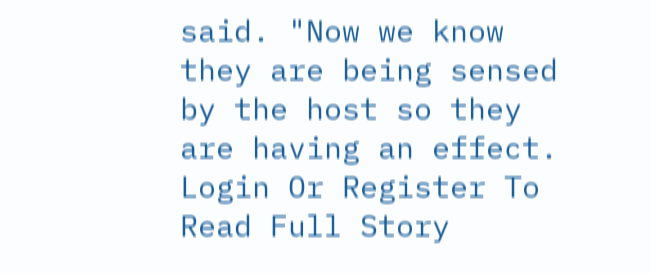said. "Now we know they are being sensed by the host so they are having an effect.
Login Or Register To Read Full Story